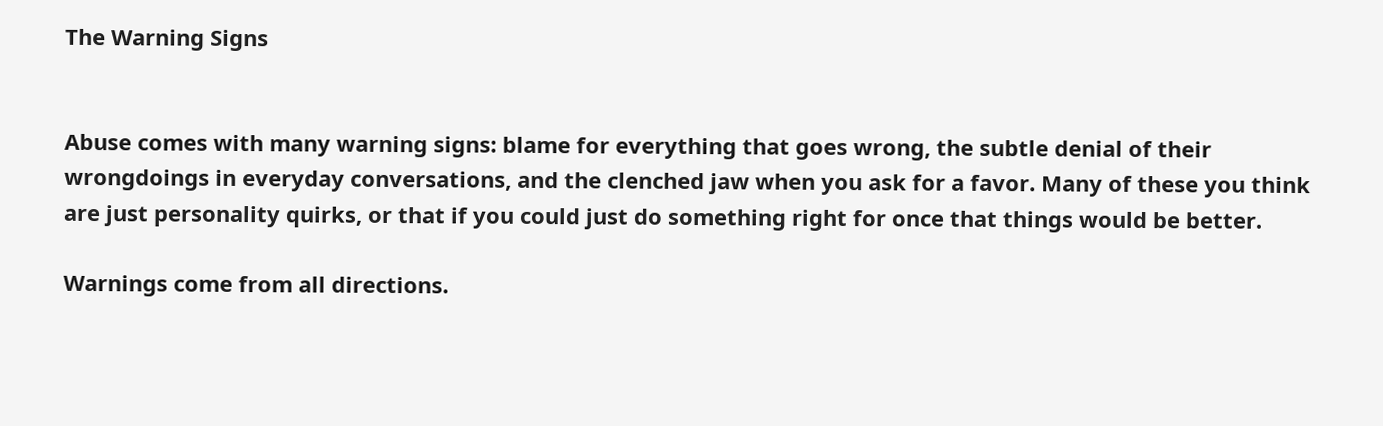The Warning Signs


Abuse comes with many warning signs: blame for everything that goes wrong, the subtle denial of their wrongdoings in everyday conversations, and the clenched jaw when you ask for a favor. Many of these you think are just personality quirks, or that if you could just do something right for once that things would be better.

Warnings come from all directions.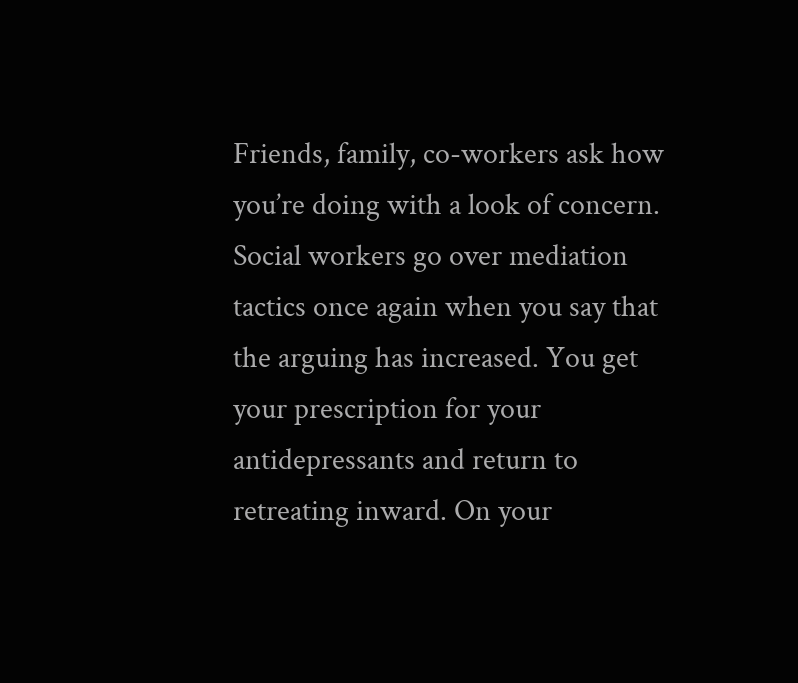Friends, family, co-workers ask how you’re doing with a look of concern. Social workers go over mediation tactics once again when you say that the arguing has increased. You get your prescription for your antidepressants and return to retreating inward. On your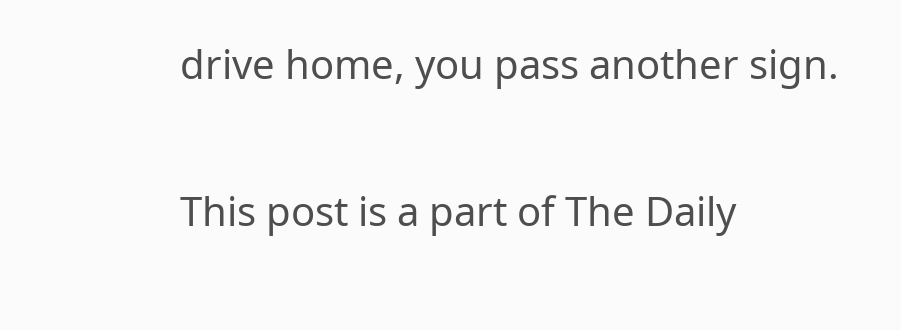drive home, you pass another sign.


This post is a part of The Daily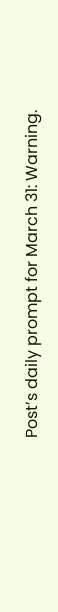Post’s daily prompt for March 31: Warning.